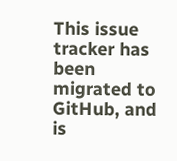This issue tracker has been migrated to GitHub, and is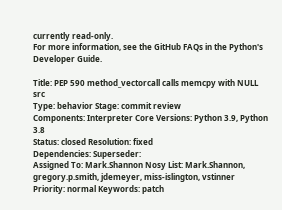currently read-only.
For more information, see the GitHub FAQs in the Python's Developer Guide.

Title: PEP 590 method_vectorcall calls memcpy with NULL src
Type: behavior Stage: commit review
Components: Interpreter Core Versions: Python 3.9, Python 3.8
Status: closed Resolution: fixed
Dependencies: Superseder:
Assigned To: Mark.Shannon Nosy List: Mark.Shannon, gregory.p.smith, jdemeyer, miss-islington, vstinner
Priority: normal Keywords: patch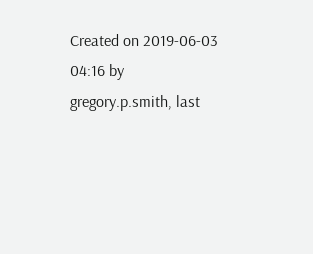Created on 2019-06-03 04:16 by gregory.p.smith, last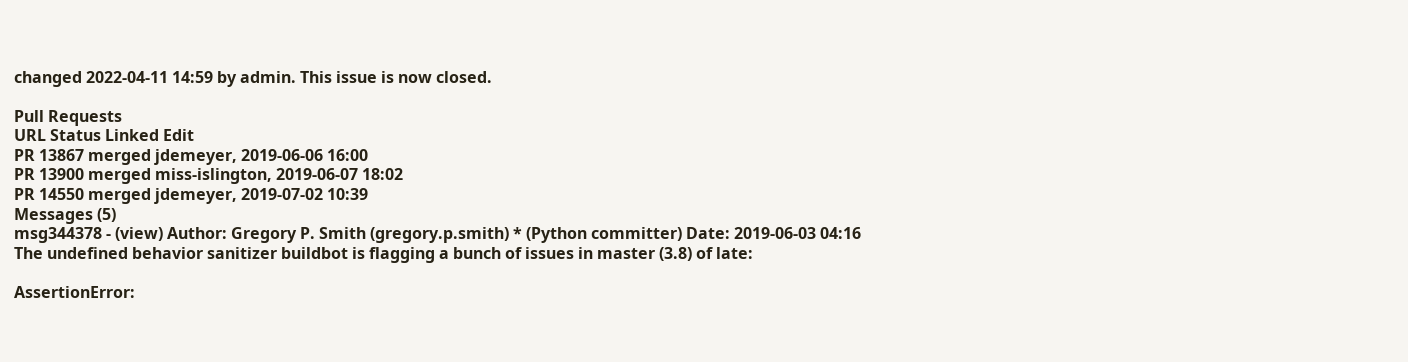changed 2022-04-11 14:59 by admin. This issue is now closed.

Pull Requests
URL Status Linked Edit
PR 13867 merged jdemeyer, 2019-06-06 16:00
PR 13900 merged miss-islington, 2019-06-07 18:02
PR 14550 merged jdemeyer, 2019-07-02 10:39
Messages (5)
msg344378 - (view) Author: Gregory P. Smith (gregory.p.smith) * (Python committer) Date: 2019-06-03 04:16
The undefined behavior sanitizer buildbot is flagging a bunch of issues in master (3.8) of late:

AssertionError: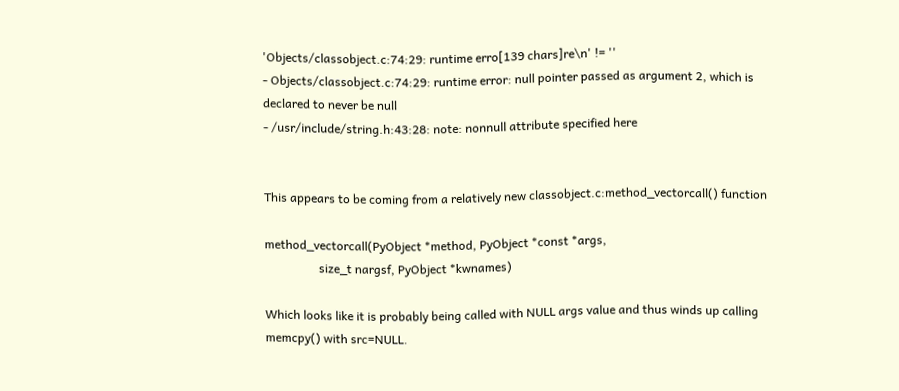'Objects/classobject.c:74:29: runtime erro[139 chars]re\n' != ''
- Objects/classobject.c:74:29: runtime error: null pointer passed as argument 2, which is declared to never be null
- /usr/include/string.h:43:28: note: nonnull attribute specified here


This appears to be coming from a relatively new classobject.c:method_vectorcall() function

method_vectorcall(PyObject *method, PyObject *const *args,
                  size_t nargsf, PyObject *kwnames)

Which looks like it is probably being called with NULL args value and thus winds up calling memcpy() with src=NULL.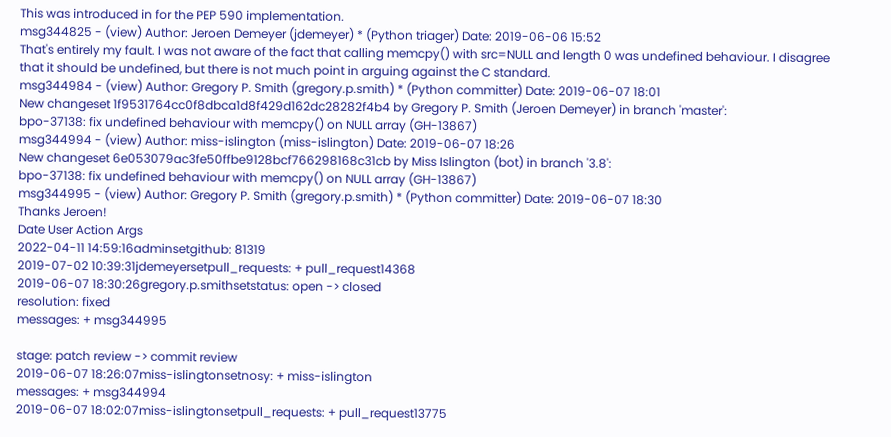This was introduced in for the PEP 590 implementation.
msg344825 - (view) Author: Jeroen Demeyer (jdemeyer) * (Python triager) Date: 2019-06-06 15:52
That's entirely my fault. I was not aware of the fact that calling memcpy() with src=NULL and length 0 was undefined behaviour. I disagree that it should be undefined, but there is not much point in arguing against the C standard.
msg344984 - (view) Author: Gregory P. Smith (gregory.p.smith) * (Python committer) Date: 2019-06-07 18:01
New changeset 1f9531764cc0f8dbca1d8f429d162dc28282f4b4 by Gregory P. Smith (Jeroen Demeyer) in branch 'master':
bpo-37138: fix undefined behaviour with memcpy() on NULL array (GH-13867)
msg344994 - (view) Author: miss-islington (miss-islington) Date: 2019-06-07 18:26
New changeset 6e053079ac3fe50ffbe9128bcf766298168c31cb by Miss Islington (bot) in branch '3.8':
bpo-37138: fix undefined behaviour with memcpy() on NULL array (GH-13867)
msg344995 - (view) Author: Gregory P. Smith (gregory.p.smith) * (Python committer) Date: 2019-06-07 18:30
Thanks Jeroen!
Date User Action Args
2022-04-11 14:59:16adminsetgithub: 81319
2019-07-02 10:39:31jdemeyersetpull_requests: + pull_request14368
2019-06-07 18:30:26gregory.p.smithsetstatus: open -> closed
resolution: fixed
messages: + msg344995

stage: patch review -> commit review
2019-06-07 18:26:07miss-islingtonsetnosy: + miss-islington
messages: + msg344994
2019-06-07 18:02:07miss-islingtonsetpull_requests: + pull_request13775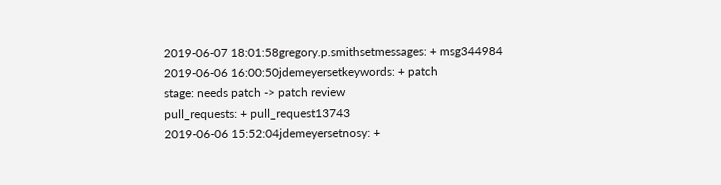2019-06-07 18:01:58gregory.p.smithsetmessages: + msg344984
2019-06-06 16:00:50jdemeyersetkeywords: + patch
stage: needs patch -> patch review
pull_requests: + pull_request13743
2019-06-06 15:52:04jdemeyersetnosy: +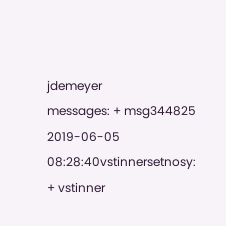jdemeyer
messages: + msg344825
2019-06-05 08:28:40vstinnersetnosy: + vstinner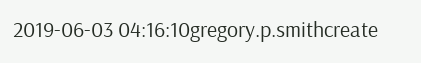2019-06-03 04:16:10gregory.p.smithcreate